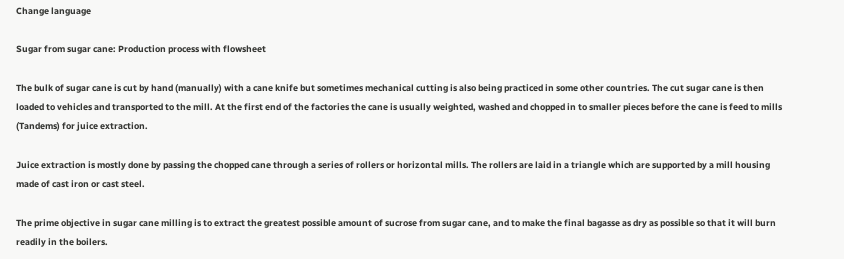Change language

Sugar from sugar cane: Production process with flowsheet

The bulk of sugar cane is cut by hand (manually) with a cane knife but sometimes mechanical cutting is also being practiced in some other countries. The cut sugar cane is then loaded to vehicles and transported to the mill. At the first end of the factories the cane is usually weighted, washed and chopped in to smaller pieces before the cane is feed to mills (Tandems) for juice extraction.

Juice extraction is mostly done by passing the chopped cane through a series of rollers or horizontal mills. The rollers are laid in a triangle which are supported by a mill housing made of cast iron or cast steel.

The prime objective in sugar cane milling is to extract the greatest possible amount of sucrose from sugar cane, and to make the final bagasse as dry as possible so that it will burn readily in the boilers.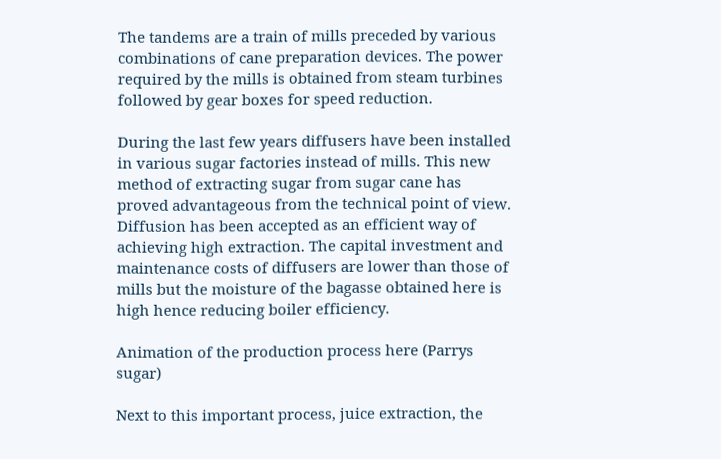The tandems are a train of mills preceded by various combinations of cane preparation devices. The power required by the mills is obtained from steam turbines followed by gear boxes for speed reduction.

During the last few years diffusers have been installed in various sugar factories instead of mills. This new method of extracting sugar from sugar cane has proved advantageous from the technical point of view. Diffusion has been accepted as an efficient way of achieving high extraction. The capital investment and maintenance costs of diffusers are lower than those of mills but the moisture of the bagasse obtained here is high hence reducing boiler efficiency.

Animation of the production process here (Parrys sugar)

Next to this important process, juice extraction, the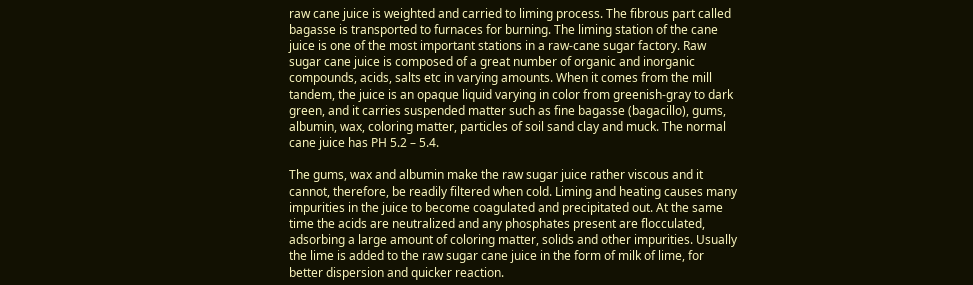raw cane juice is weighted and carried to liming process. The fibrous part called bagasse is transported to furnaces for burning. The liming station of the cane juice is one of the most important stations in a raw-cane sugar factory. Raw sugar cane juice is composed of a great number of organic and inorganic compounds, acids, salts etc in varying amounts. When it comes from the mill tandem, the juice is an opaque liquid varying in color from greenish-gray to dark green, and it carries suspended matter such as fine bagasse (bagacillo), gums, albumin, wax, coloring matter, particles of soil sand clay and muck. The normal cane juice has PH 5.2 – 5.4.

The gums, wax and albumin make the raw sugar juice rather viscous and it cannot, therefore, be readily filtered when cold. Liming and heating causes many impurities in the juice to become coagulated and precipitated out. At the same time the acids are neutralized and any phosphates present are flocculated, adsorbing a large amount of coloring matter, solids and other impurities. Usually the lime is added to the raw sugar cane juice in the form of milk of lime, for better dispersion and quicker reaction.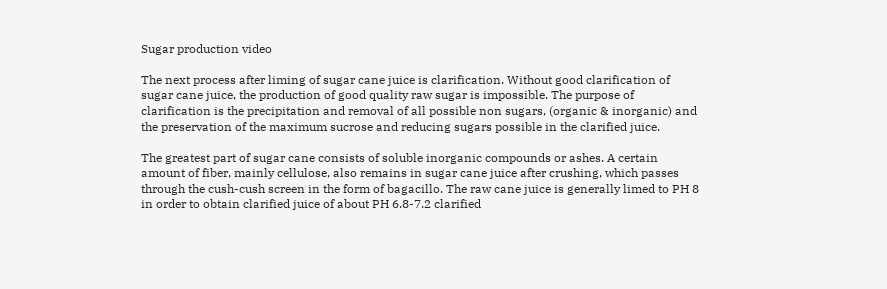Sugar production video

The next process after liming of sugar cane juice is clarification. Without good clarification of sugar cane juice, the production of good quality raw sugar is impossible. The purpose of clarification is the precipitation and removal of all possible non sugars, (organic & inorganic) and the preservation of the maximum sucrose and reducing sugars possible in the clarified juice.

The greatest part of sugar cane consists of soluble inorganic compounds or ashes. A certain amount of fiber, mainly cellulose, also remains in sugar cane juice after crushing, which passes through the cush-cush screen in the form of bagacillo. The raw cane juice is generally limed to PH 8 in order to obtain clarified juice of about PH 6.8-7.2 clarified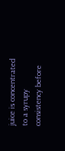juice is concentrated to a syrupy consistency before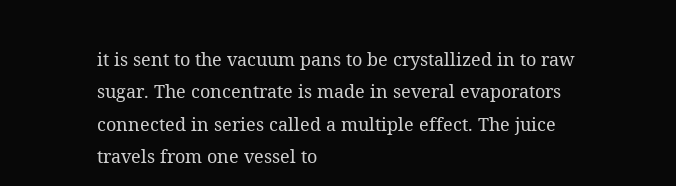it is sent to the vacuum pans to be crystallized in to raw sugar. The concentrate is made in several evaporators connected in series called a multiple effect. The juice travels from one vessel to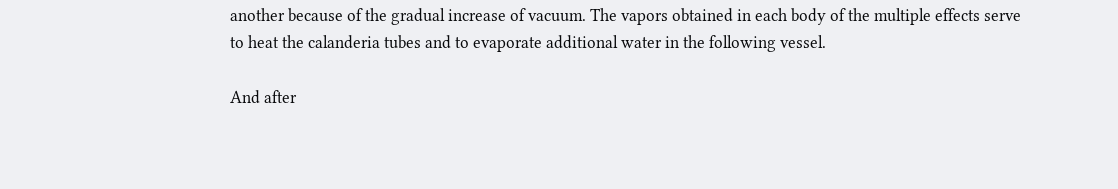another because of the gradual increase of vacuum. The vapors obtained in each body of the multiple effects serve to heat the calanderia tubes and to evaporate additional water in the following vessel.

And after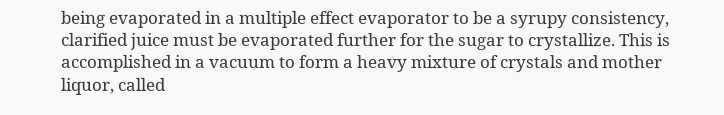being evaporated in a multiple effect evaporator to be a syrupy consistency, clarified juice must be evaporated further for the sugar to crystallize. This is accomplished in a vacuum to form a heavy mixture of crystals and mother liquor, called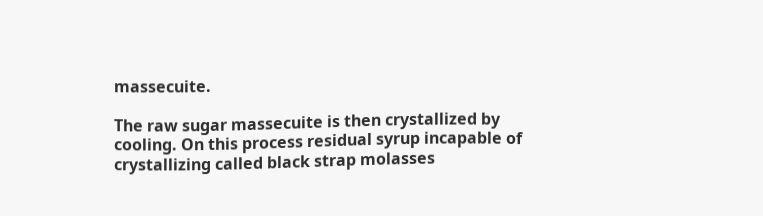massecuite.

The raw sugar massecuite is then crystallized by cooling. On this process residual syrup incapable of crystallizing called black strap molasses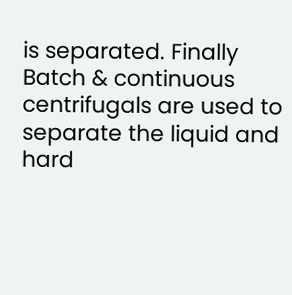is separated. Finally Batch & continuous centrifugals are used to separate the liquid and hard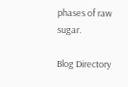phases of raw sugar.

Blog Directory